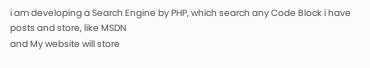i am developing a Search Engine by PHP, which search any Code Block i have posts and store, like MSDN
and My website will store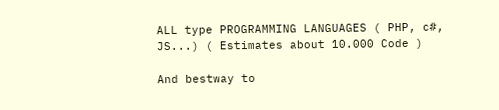ALL type PROGRAMMING LANGUAGES ( PHP, c#, JS...) ( Estimates about 10.000 Code )

And bestway to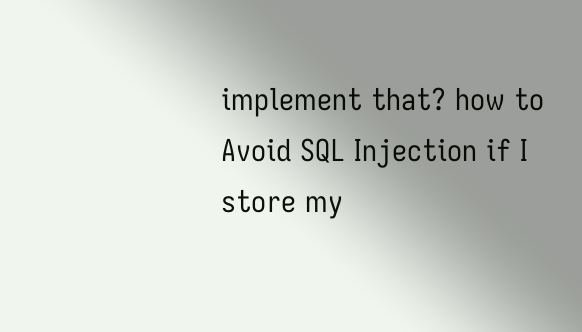implement that? how to Avoid SQL Injection if I store my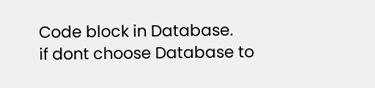Code block in Database.
if dont choose Database to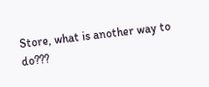Store, what is another way to do???